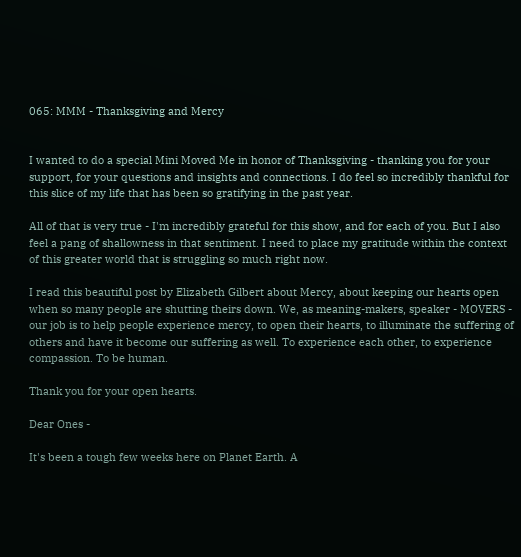065: MMM - Thanksgiving and Mercy


I wanted to do a special Mini Moved Me in honor of Thanksgiving - thanking you for your support, for your questions and insights and connections. I do feel so incredibly thankful for this slice of my life that has been so gratifying in the past year.

All of that is very true - I'm incredibly grateful for this show, and for each of you. But I also feel a pang of shallowness in that sentiment. I need to place my gratitude within the context of this greater world that is struggling so much right now.

I read this beautiful post by Elizabeth Gilbert about Mercy, about keeping our hearts open when so many people are shutting theirs down. We, as meaning-makers, speaker - MOVERS - our job is to help people experience mercy, to open their hearts, to illuminate the suffering of others and have it become our suffering as well. To experience each other, to experience compassion. To be human.

Thank you for your open hearts.

Dear Ones -

It's been a tough few weeks here on Planet Earth. A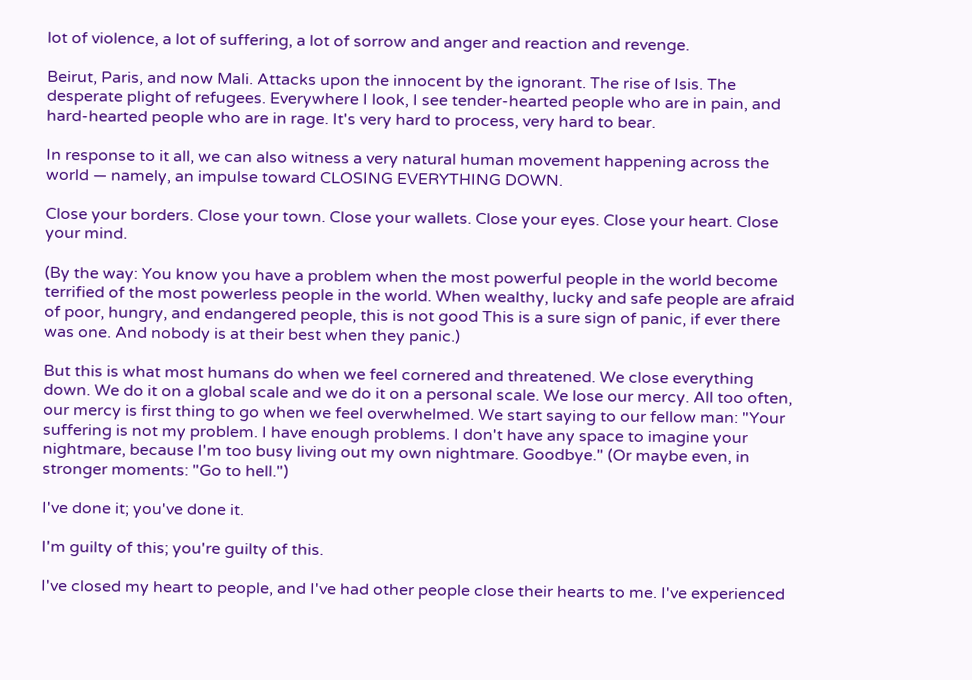lot of violence, a lot of suffering, a lot of sorrow and anger and reaction and revenge.

Beirut, Paris, and now Mali. Attacks upon the innocent by the ignorant. The rise of Isis. The desperate plight of refugees. Everywhere I look, I see tender-hearted people who are in pain, and hard-hearted people who are in rage. It's very hard to process, very hard to bear.

In response to it all, we can also witness a very natural human movement happening across the world — namely, an impulse toward CLOSING EVERYTHING DOWN.

Close your borders. Close your town. Close your wallets. Close your eyes. Close your heart. Close your mind.

(By the way: You know you have a problem when the most powerful people in the world become terrified of the most powerless people in the world. When wealthy, lucky and safe people are afraid of poor, hungry, and endangered people, this is not good This is a sure sign of panic, if ever there was one. And nobody is at their best when they panic.)

But this is what most humans do when we feel cornered and threatened. We close everything down. We do it on a global scale and we do it on a personal scale. We lose our mercy. All too often, our mercy is first thing to go when we feel overwhelmed. We start saying to our fellow man: "Your suffering is not my problem. I have enough problems. I don't have any space to imagine your nightmare, because I'm too busy living out my own nightmare. Goodbye." (Or maybe even, in stronger moments: "Go to hell.")

I've done it; you've done it.

I'm guilty of this; you're guilty of this.

I've closed my heart to people, and I've had other people close their hearts to me. I've experienced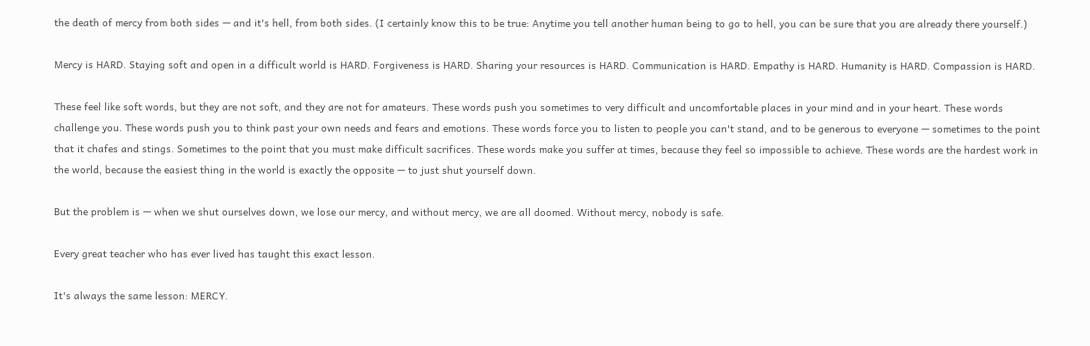the death of mercy from both sides — and it's hell, from both sides. (I certainly know this to be true: Anytime you tell another human being to go to hell, you can be sure that you are already there yourself.)

Mercy is HARD. Staying soft and open in a difficult world is HARD. Forgiveness is HARD. Sharing your resources is HARD. Communication is HARD. Empathy is HARD. Humanity is HARD. Compassion is HARD.

These feel like soft words, but they are not soft, and they are not for amateurs. These words push you sometimes to very difficult and uncomfortable places in your mind and in your heart. These words challenge you. These words push you to think past your own needs and fears and emotions. These words force you to listen to people you can't stand, and to be generous to everyone — sometimes to the point that it chafes and stings. Sometimes to the point that you must make difficult sacrifices. These words make you suffer at times, because they feel so impossible to achieve. These words are the hardest work in the world, because the easiest thing in the world is exactly the opposite — to just shut yourself down.

But the problem is — when we shut ourselves down, we lose our mercy, and without mercy, we are all doomed. Without mercy, nobody is safe.

Every great teacher who has ever lived has taught this exact lesson.

It's always the same lesson: MERCY.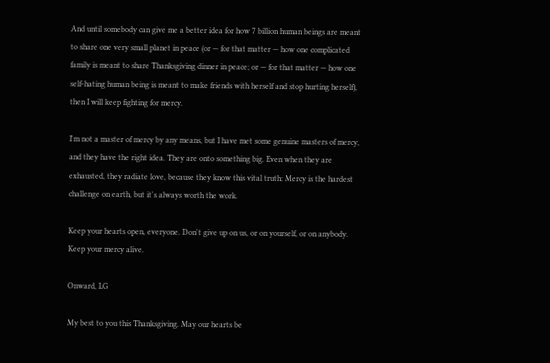And until somebody can give me a better idea for how 7 billion human beings are meant to share one very small planet in peace (or — for that matter — how one complicated family is meant to share Thanksgiving dinner in peace; or — for that matter — how one self-hating human being is meant to make friends with herself and stop hurting herself), then I will keep fighting for mercy.

I'm not a master of mercy by any means, but I have met some genuine masters of mercy, and they have the right idea. They are onto something big. Even when they are exhausted, they radiate love, because they know this vital truth: Mercy is the hardest challenge on earth, but it's always worth the work.

Keep your hearts open, everyone. Don't give up on us, or on yourself, or on anybody. Keep your mercy alive.

Onward, LG

My best to you this Thanksgiving. May our hearts be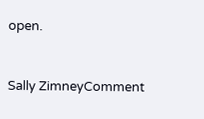open.


Sally ZimneyComment